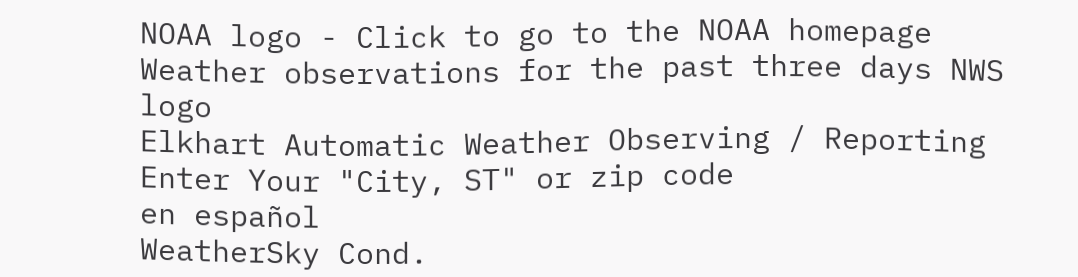NOAA logo - Click to go to the NOAA homepage Weather observations for the past three days NWS logo
Elkhart Automatic Weather Observing / Reporting
Enter Your "City, ST" or zip code
en español
WeatherSky Cond.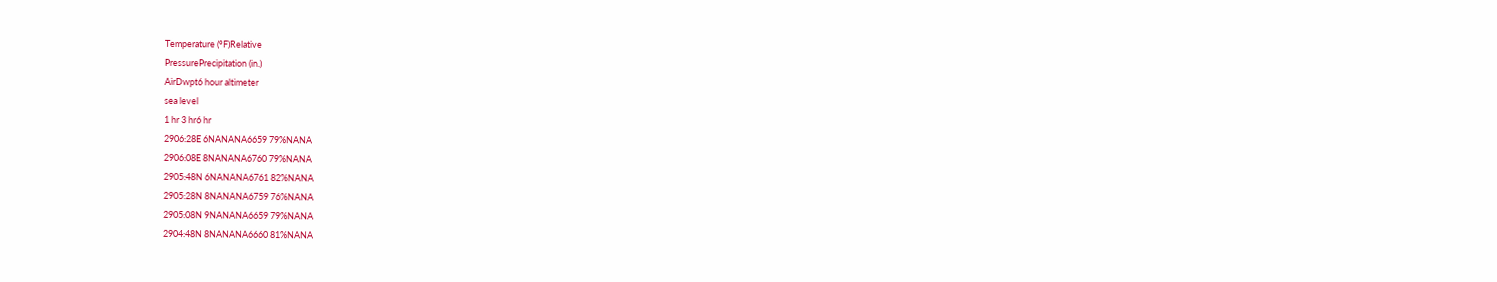Temperature (ºF)Relative
PressurePrecipitation (in.)
AirDwpt6 hour altimeter
sea level
1 hr 3 hr6 hr
2906:28E 6NANANA6659 79%NANA
2906:08E 8NANANA6760 79%NANA
2905:48N 6NANANA6761 82%NANA
2905:28N 8NANANA6759 76%NANA
2905:08N 9NANANA6659 79%NANA
2904:48N 8NANANA6660 81%NANA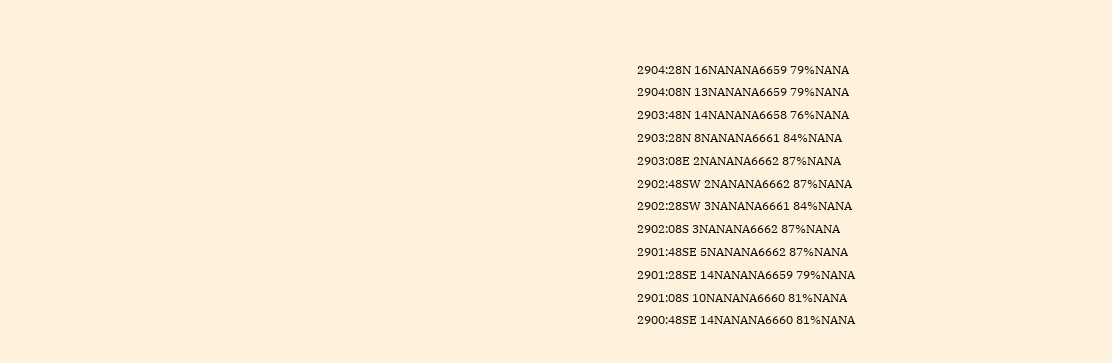2904:28N 16NANANA6659 79%NANA
2904:08N 13NANANA6659 79%NANA
2903:48N 14NANANA6658 76%NANA
2903:28N 8NANANA6661 84%NANA
2903:08E 2NANANA6662 87%NANA
2902:48SW 2NANANA6662 87%NANA
2902:28SW 3NANANA6661 84%NANA
2902:08S 3NANANA6662 87%NANA
2901:48SE 5NANANA6662 87%NANA
2901:28SE 14NANANA6659 79%NANA
2901:08S 10NANANA6660 81%NANA
2900:48SE 14NANANA6660 81%NANA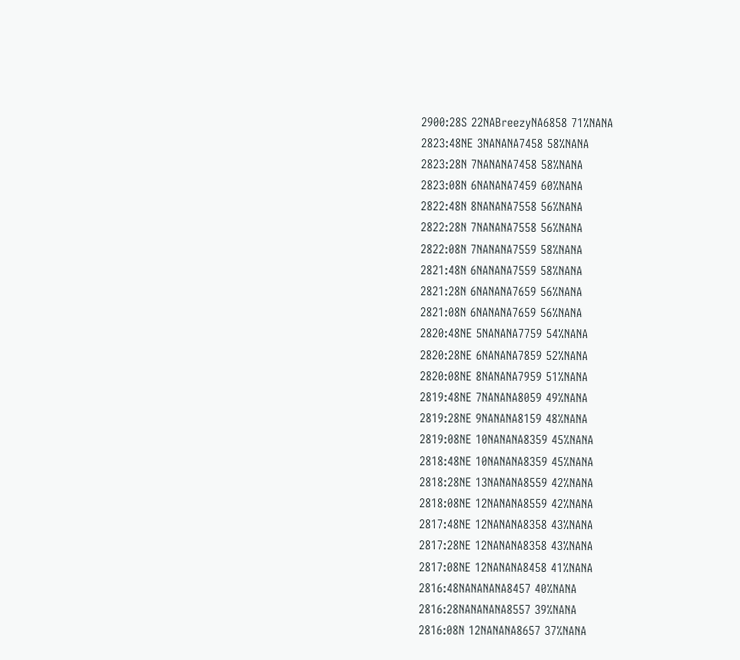2900:28S 22NABreezyNA6858 71%NANA
2823:48NE 3NANANA7458 58%NANA
2823:28N 7NANANA7458 58%NANA
2823:08N 6NANANA7459 60%NANA
2822:48N 8NANANA7558 56%NANA
2822:28N 7NANANA7558 56%NANA
2822:08N 7NANANA7559 58%NANA
2821:48N 6NANANA7559 58%NANA
2821:28N 6NANANA7659 56%NANA
2821:08N 6NANANA7659 56%NANA
2820:48NE 5NANANA7759 54%NANA
2820:28NE 6NANANA7859 52%NANA
2820:08NE 8NANANA7959 51%NANA
2819:48NE 7NANANA8059 49%NANA
2819:28NE 9NANANA8159 48%NANA
2819:08NE 10NANANA8359 45%NANA
2818:48NE 10NANANA8359 45%NANA
2818:28NE 13NANANA8559 42%NANA
2818:08NE 12NANANA8559 42%NANA
2817:48NE 12NANANA8358 43%NANA
2817:28NE 12NANANA8358 43%NANA
2817:08NE 12NANANA8458 41%NANA
2816:48NANANANA8457 40%NANA
2816:28NANANANA8557 39%NANA
2816:08N 12NANANA8657 37%NANA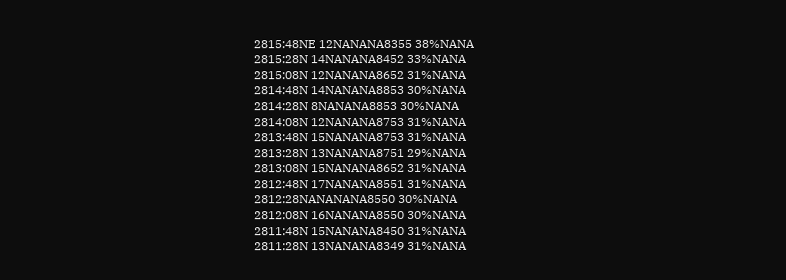2815:48NE 12NANANA8355 38%NANA
2815:28N 14NANANA8452 33%NANA
2815:08N 12NANANA8652 31%NANA
2814:48N 14NANANA8853 30%NANA
2814:28N 8NANANA8853 30%NANA
2814:08N 12NANANA8753 31%NANA
2813:48N 15NANANA8753 31%NANA
2813:28N 13NANANA8751 29%NANA
2813:08N 15NANANA8652 31%NANA
2812:48N 17NANANA8551 31%NANA
2812:28NANANANA8550 30%NANA
2812:08N 16NANANA8550 30%NANA
2811:48N 15NANANA8450 31%NANA
2811:28N 13NANANA8349 31%NANA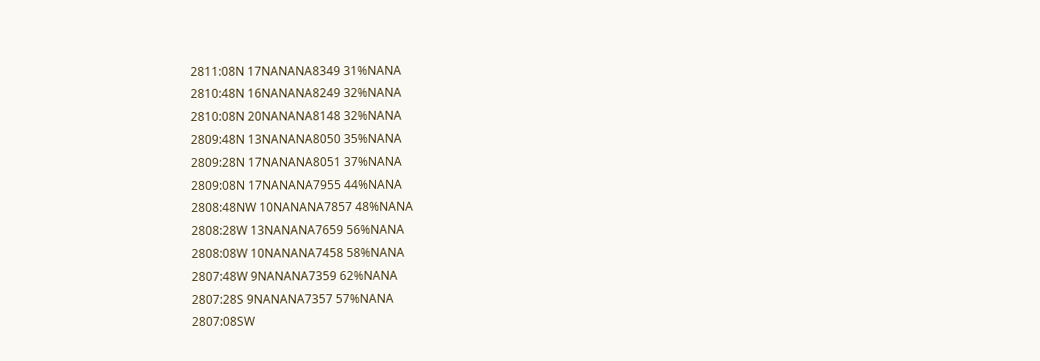2811:08N 17NANANA8349 31%NANA
2810:48N 16NANANA8249 32%NANA
2810:08N 20NANANA8148 32%NANA
2809:48N 13NANANA8050 35%NANA
2809:28N 17NANANA8051 37%NANA
2809:08N 17NANANA7955 44%NANA
2808:48NW 10NANANA7857 48%NANA
2808:28W 13NANANA7659 56%NANA
2808:08W 10NANANA7458 58%NANA
2807:48W 9NANANA7359 62%NANA
2807:28S 9NANANA7357 57%NANA
2807:08SW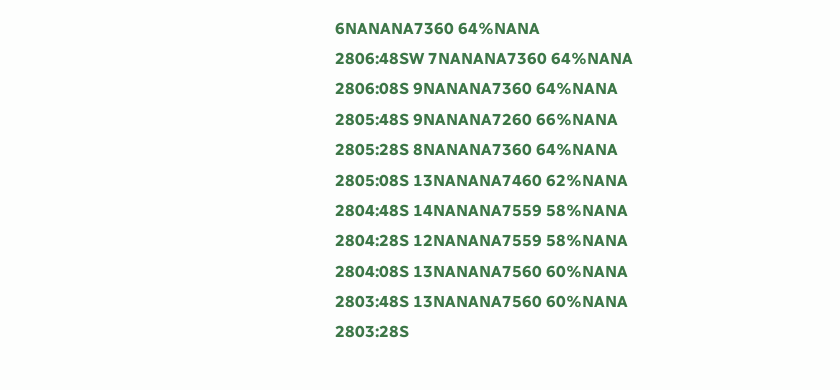6NANANA7360 64%NANA
2806:48SW 7NANANA7360 64%NANA
2806:08S 9NANANA7360 64%NANA
2805:48S 9NANANA7260 66%NANA
2805:28S 8NANANA7360 64%NANA
2805:08S 13NANANA7460 62%NANA
2804:48S 14NANANA7559 58%NANA
2804:28S 12NANANA7559 58%NANA
2804:08S 13NANANA7560 60%NANA
2803:48S 13NANANA7560 60%NANA
2803:28S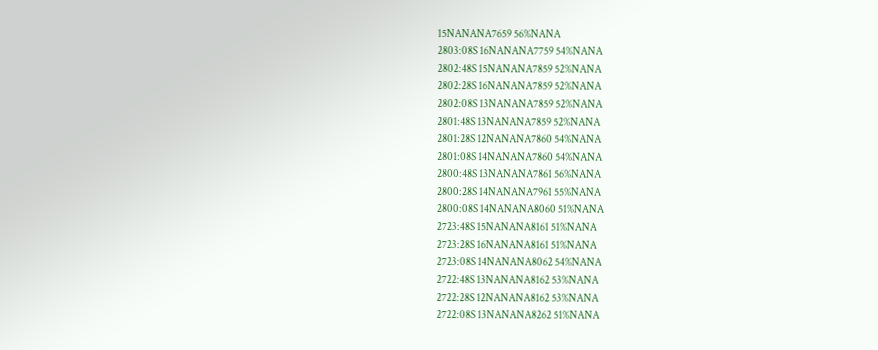15NANANA7659 56%NANA
2803:08S 16NANANA7759 54%NANA
2802:48S 15NANANA7859 52%NANA
2802:28S 16NANANA7859 52%NANA
2802:08S 13NANANA7859 52%NANA
2801:48S 13NANANA7859 52%NANA
2801:28S 12NANANA7860 54%NANA
2801:08S 14NANANA7860 54%NANA
2800:48S 13NANANA7861 56%NANA
2800:28S 14NANANA7961 55%NANA
2800:08S 14NANANA8060 51%NANA
2723:48S 15NANANA8161 51%NANA
2723:28S 16NANANA8161 51%NANA
2723:08S 14NANANA8062 54%NANA
2722:48S 13NANANA8162 53%NANA
2722:28S 12NANANA8162 53%NANA
2722:08S 13NANANA8262 51%NANA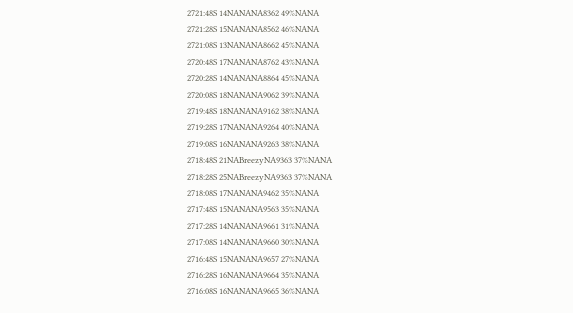2721:48S 14NANANA8362 49%NANA
2721:28S 15NANANA8562 46%NANA
2721:08S 13NANANA8662 45%NANA
2720:48S 17NANANA8762 43%NANA
2720:28S 14NANANA8864 45%NANA
2720:08S 18NANANA9062 39%NANA
2719:48S 18NANANA9162 38%NANA
2719:28S 17NANANA9264 40%NANA
2719:08S 16NANANA9263 38%NANA
2718:48S 21NABreezyNA9363 37%NANA
2718:28S 25NABreezyNA9363 37%NANA
2718:08S 17NANANA9462 35%NANA
2717:48S 15NANANA9563 35%NANA
2717:28S 14NANANA9661 31%NANA
2717:08S 14NANANA9660 30%NANA
2716:48S 15NANANA9657 27%NANA
2716:28S 16NANANA9664 35%NANA
2716:08S 16NANANA9665 36%NANA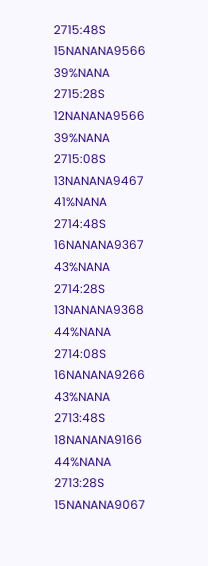2715:48S 15NANANA9566 39%NANA
2715:28S 12NANANA9566 39%NANA
2715:08S 13NANANA9467 41%NANA
2714:48S 16NANANA9367 43%NANA
2714:28S 13NANANA9368 44%NANA
2714:08S 16NANANA9266 43%NANA
2713:48S 18NANANA9166 44%NANA
2713:28S 15NANANA9067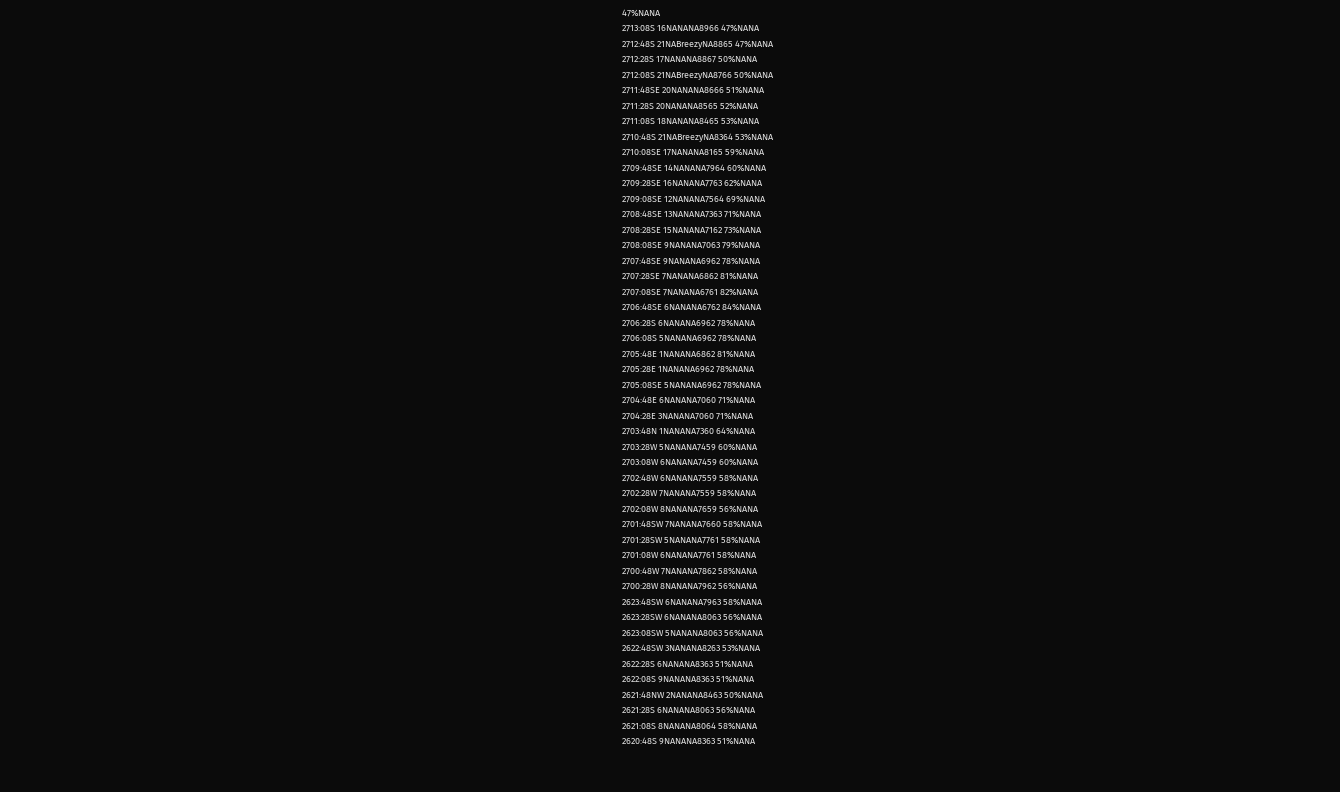47%NANA
2713:08S 16NANANA8966 47%NANA
2712:48S 21NABreezyNA8865 47%NANA
2712:28S 17NANANA8867 50%NANA
2712:08S 21NABreezyNA8766 50%NANA
2711:48SE 20NANANA8666 51%NANA
2711:28S 20NANANA8565 52%NANA
2711:08S 18NANANA8465 53%NANA
2710:48S 21NABreezyNA8364 53%NANA
2710:08SE 17NANANA8165 59%NANA
2709:48SE 14NANANA7964 60%NANA
2709:28SE 16NANANA7763 62%NANA
2709:08SE 12NANANA7564 69%NANA
2708:48SE 13NANANA7363 71%NANA
2708:28SE 15NANANA7162 73%NANA
2708:08SE 9NANANA7063 79%NANA
2707:48SE 9NANANA6962 78%NANA
2707:28SE 7NANANA6862 81%NANA
2707:08SE 7NANANA6761 82%NANA
2706:48SE 6NANANA6762 84%NANA
2706:28S 6NANANA6962 78%NANA
2706:08S 5NANANA6962 78%NANA
2705:48E 1NANANA6862 81%NANA
2705:28E 1NANANA6962 78%NANA
2705:08SE 5NANANA6962 78%NANA
2704:48E 6NANANA7060 71%NANA
2704:28E 3NANANA7060 71%NANA
2703:48N 1NANANA7360 64%NANA
2703:28W 5NANANA7459 60%NANA
2703:08W 6NANANA7459 60%NANA
2702:48W 6NANANA7559 58%NANA
2702:28W 7NANANA7559 58%NANA
2702:08W 8NANANA7659 56%NANA
2701:48SW 7NANANA7660 58%NANA
2701:28SW 5NANANA7761 58%NANA
2701:08W 6NANANA7761 58%NANA
2700:48W 7NANANA7862 58%NANA
2700:28W 8NANANA7962 56%NANA
2623:48SW 6NANANA7963 58%NANA
2623:28SW 6NANANA8063 56%NANA
2623:08SW 5NANANA8063 56%NANA
2622:48SW 3NANANA8263 53%NANA
2622:28S 6NANANA8363 51%NANA
2622:08S 9NANANA8363 51%NANA
2621:48NW 2NANANA8463 50%NANA
2621:28S 6NANANA8063 56%NANA
2621:08S 8NANANA8064 58%NANA
2620:48S 9NANANA8363 51%NANA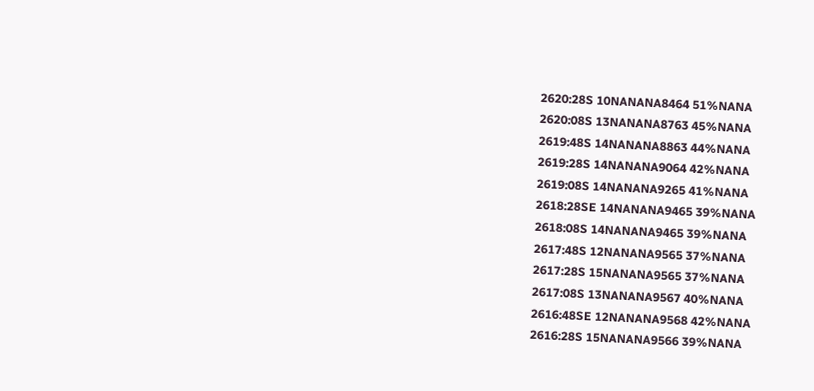2620:28S 10NANANA8464 51%NANA
2620:08S 13NANANA8763 45%NANA
2619:48S 14NANANA8863 44%NANA
2619:28S 14NANANA9064 42%NANA
2619:08S 14NANANA9265 41%NANA
2618:28SE 14NANANA9465 39%NANA
2618:08S 14NANANA9465 39%NANA
2617:48S 12NANANA9565 37%NANA
2617:28S 15NANANA9565 37%NANA
2617:08S 13NANANA9567 40%NANA
2616:48SE 12NANANA9568 42%NANA
2616:28S 15NANANA9566 39%NANA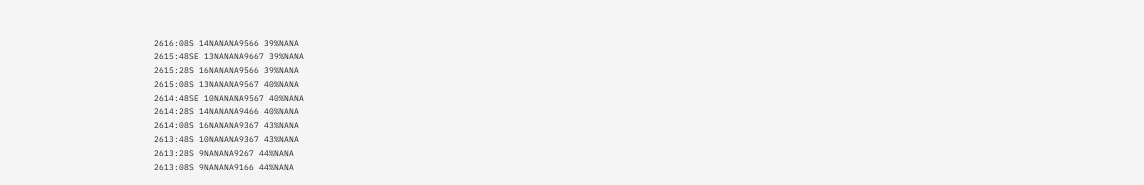2616:08S 14NANANA9566 39%NANA
2615:48SE 13NANANA9667 39%NANA
2615:28S 16NANANA9566 39%NANA
2615:08S 13NANANA9567 40%NANA
2614:48SE 10NANANA9567 40%NANA
2614:28S 14NANANA9466 40%NANA
2614:08S 16NANANA9367 43%NANA
2613:48S 10NANANA9367 43%NANA
2613:28S 9NANANA9267 44%NANA
2613:08S 9NANANA9166 44%NANA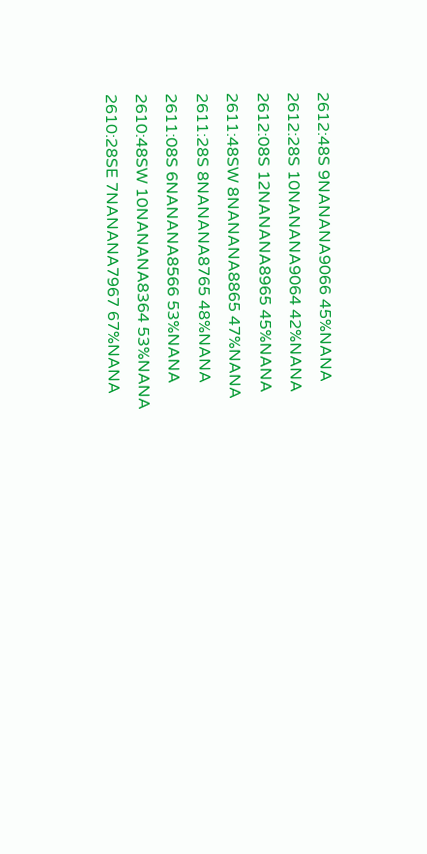2612:48S 9NANANA9066 45%NANA
2612:28S 10NANANA9064 42%NANA
2612:08S 12NANANA8965 45%NANA
2611:48SW 8NANANA8865 47%NANA
2611:28S 8NANANA8765 48%NANA
2611:08S 6NANANA8566 53%NANA
2610:48SW 10NANANA8364 53%NANA
2610:28SE 7NANANA7967 67%NANA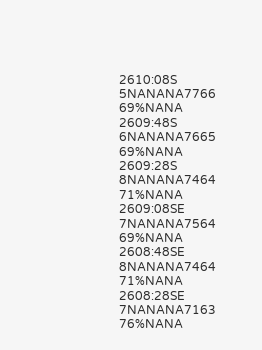2610:08S 5NANANA7766 69%NANA
2609:48S 6NANANA7665 69%NANA
2609:28S 8NANANA7464 71%NANA
2609:08SE 7NANANA7564 69%NANA
2608:48SE 8NANANA7464 71%NANA
2608:28SE 7NANANA7163 76%NANA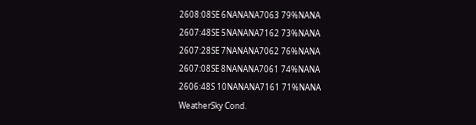2608:08SE 6NANANA7063 79%NANA
2607:48SE 5NANANA7162 73%NANA
2607:28SE 7NANANA7062 76%NANA
2607:08SE 8NANANA7061 74%NANA
2606:48S 10NANANA7161 71%NANA
WeatherSky Cond.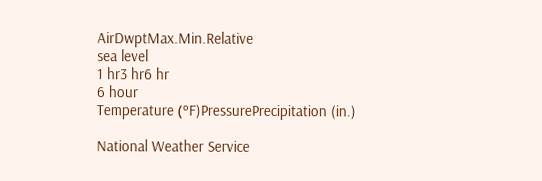AirDwptMax.Min.Relative
sea level
1 hr3 hr6 hr
6 hour
Temperature (ºF)PressurePrecipitation (in.)

National Weather Service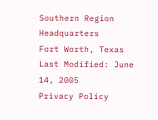Southern Region Headquarters
Fort Worth, Texas
Last Modified: June 14, 2005
Privacy Policy